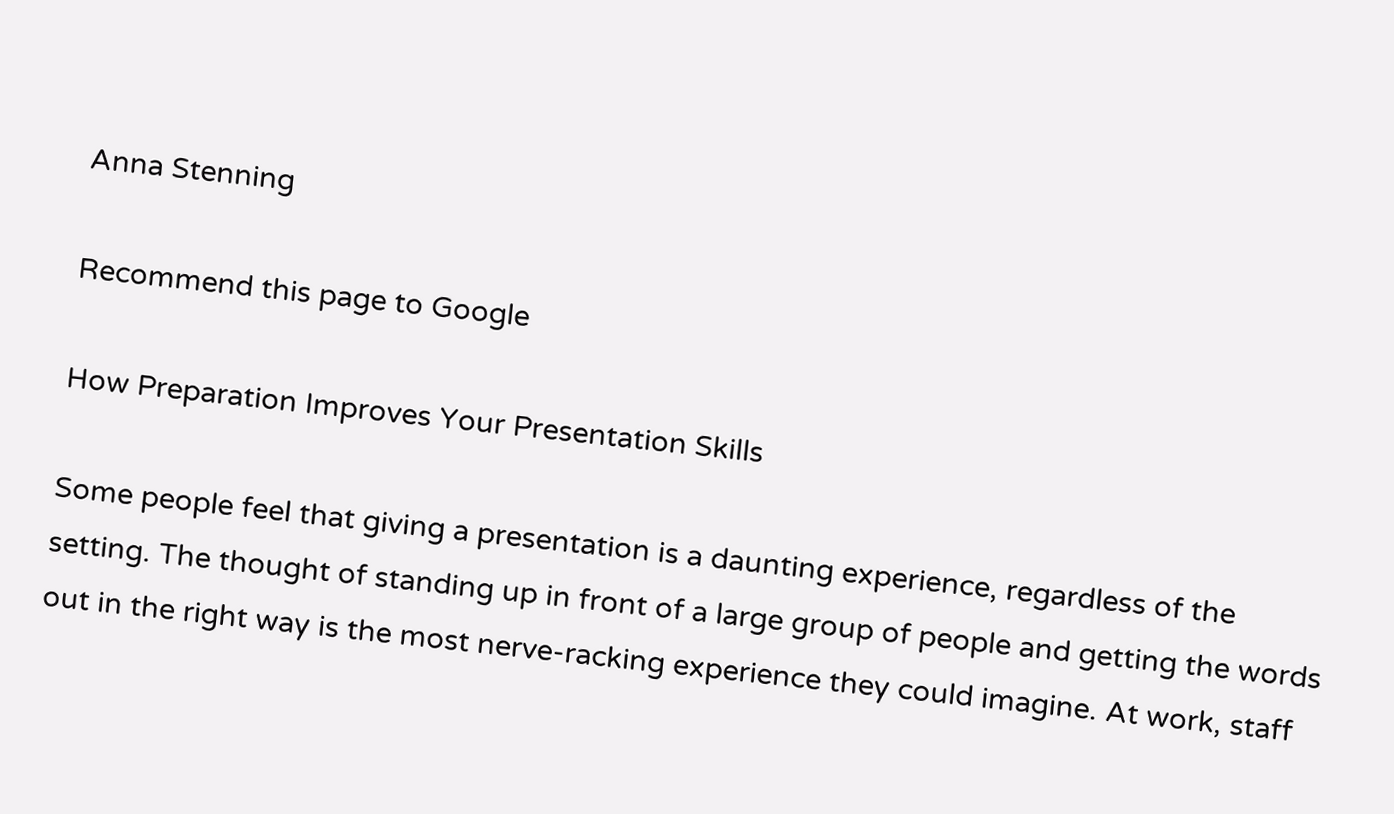Anna Stenning

Recommend this page to Google

How Preparation Improves Your Presentation Skills

Some people feel that giving a presentation is a daunting experience, regardless of the setting. The thought of standing up in front of a large group of people and getting the words out in the right way is the most nerve-racking experience they could imagine. At work, staff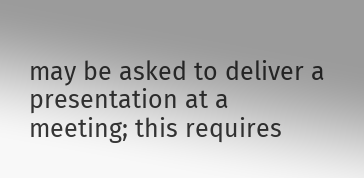may be asked to deliver a presentation at a meeting; this requires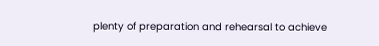plenty of preparation and rehearsal to achieve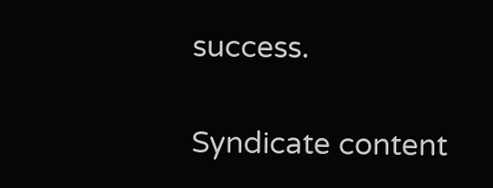success.

Syndicate content